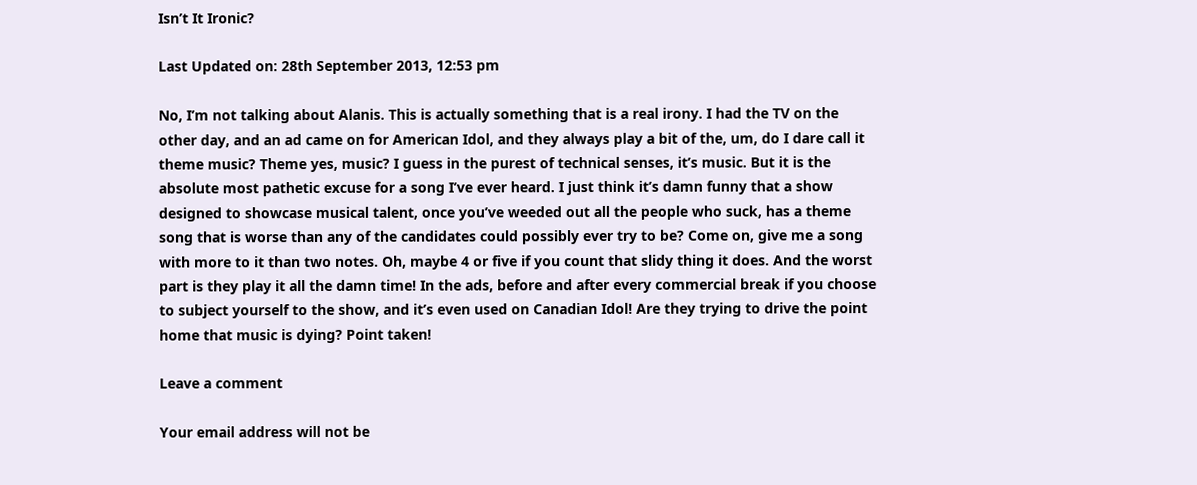Isn’t It Ironic?

Last Updated on: 28th September 2013, 12:53 pm

No, I’m not talking about Alanis. This is actually something that is a real irony. I had the TV on the other day, and an ad came on for American Idol, and they always play a bit of the, um, do I dare call it theme music? Theme yes, music? I guess in the purest of technical senses, it’s music. But it is the absolute most pathetic excuse for a song I’ve ever heard. I just think it’s damn funny that a show designed to showcase musical talent, once you’ve weeded out all the people who suck, has a theme song that is worse than any of the candidates could possibly ever try to be? Come on, give me a song with more to it than two notes. Oh, maybe 4 or five if you count that slidy thing it does. And the worst part is they play it all the damn time! In the ads, before and after every commercial break if you choose to subject yourself to the show, and it’s even used on Canadian Idol! Are they trying to drive the point home that music is dying? Point taken!

Leave a comment

Your email address will not be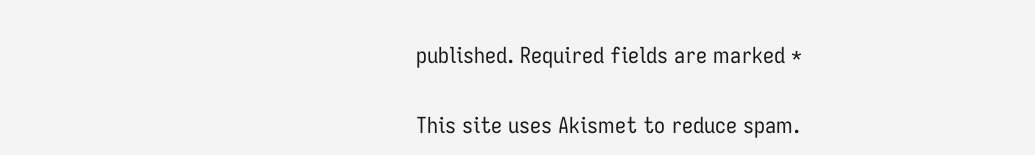published. Required fields are marked *

This site uses Akismet to reduce spam.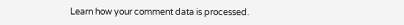Learn how your comment data is processed.